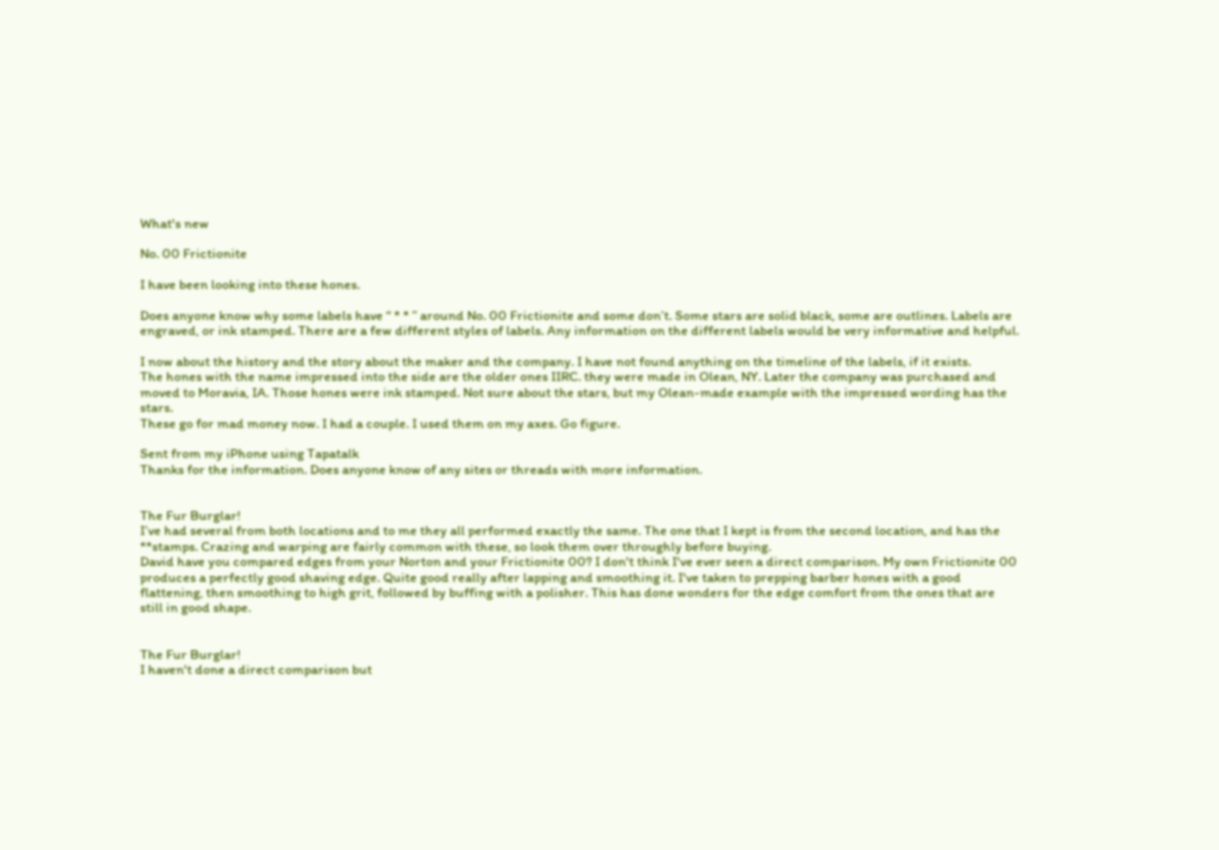What's new

No. 00 Frictionite

I have been looking into these hones.

Does anyone know why some labels have “ * * ” around No. 00 Frictionite and some don’t. Some stars are solid black, some are outlines. Labels are engraved, or ink stamped. There are a few different styles of labels. Any information on the different labels would be very informative and helpful.

I now about the history and the story about the maker and the company. I have not found anything on the timeline of the labels, if it exists.
The hones with the name impressed into the side are the older ones IIRC. they were made in Olean, NY. Later the company was purchased and moved to Moravia, IA. Those hones were ink stamped. Not sure about the stars, but my Olean-made example with the impressed wording has the stars.
These go for mad money now. I had a couple. I used them on my axes. Go figure.

Sent from my iPhone using Tapatalk
Thanks for the information. Does anyone know of any sites or threads with more information.


The Fur Burglar!
I’ve had several from both locations and to me they all performed exactly the same. The one that I kept is from the second location, and has the **stamps. Crazing and warping are fairly common with these, so look them over throughly before buying.
David have you compared edges from your Norton and your Frictionite 00? I don't think I've ever seen a direct comparison. My own Frictionite 00 produces a perfectly good shaving edge. Quite good really after lapping and smoothing it. I've taken to prepping barber hones with a good flattening, then smoothing to high grit, followed by buffing with a polisher. This has done wonders for the edge comfort from the ones that are still in good shape.


The Fur Burglar!
I haven't done a direct comparison but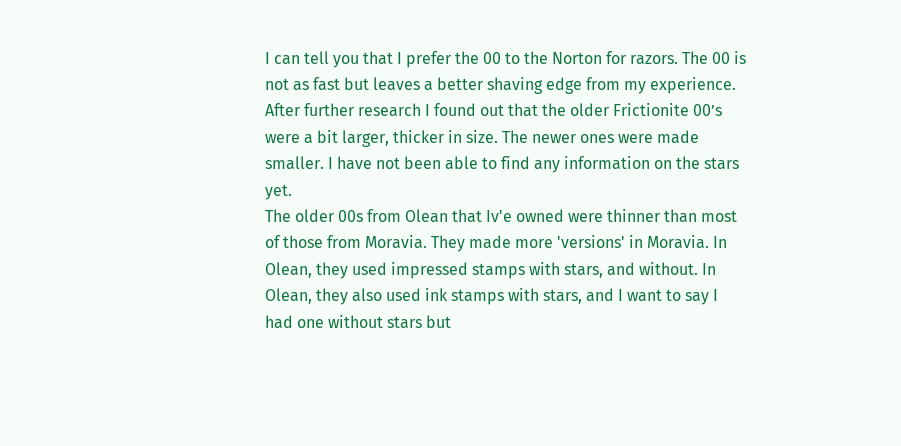I can tell you that I prefer the 00 to the Norton for razors. The 00 is not as fast but leaves a better shaving edge from my experience.
After further research I found out that the older Frictionite 00’s were a bit larger, thicker in size. The newer ones were made smaller. I have not been able to find any information on the stars yet.
The older 00s from Olean that Iv'e owned were thinner than most of those from Moravia. They made more 'versions' in Moravia. In Olean, they used impressed stamps with stars, and without. In Olean, they also used ink stamps with stars, and I want to say I had one without stars but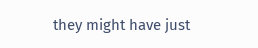they might have just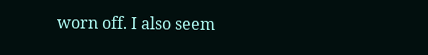worn off. I also seem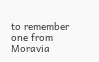to remember one from Moravia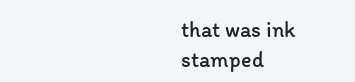that was ink stamped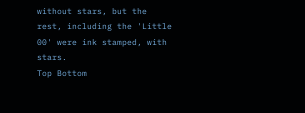without stars, but the rest, including the 'Little 00' were ink stamped, with stars.
Top Bottom